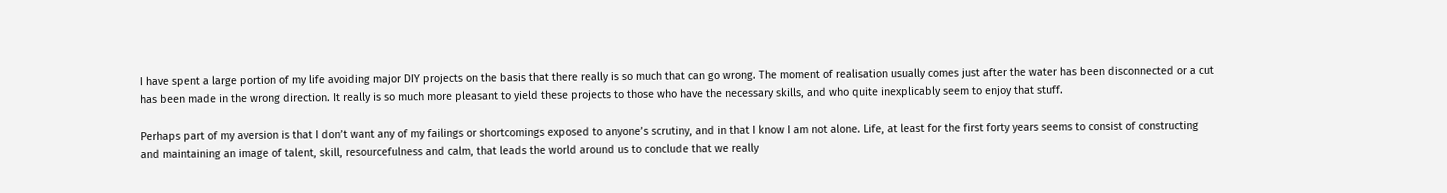I have spent a large portion of my life avoiding major DIY projects on the basis that there really is so much that can go wrong. The moment of realisation usually comes just after the water has been disconnected or a cut has been made in the wrong direction. It really is so much more pleasant to yield these projects to those who have the necessary skills, and who quite inexplicably seem to enjoy that stuff.

Perhaps part of my aversion is that I don’t want any of my failings or shortcomings exposed to anyone’s scrutiny, and in that I know I am not alone. Life, at least for the first forty years seems to consist of constructing and maintaining an image of talent, skill, resourcefulness and calm, that leads the world around us to conclude that we really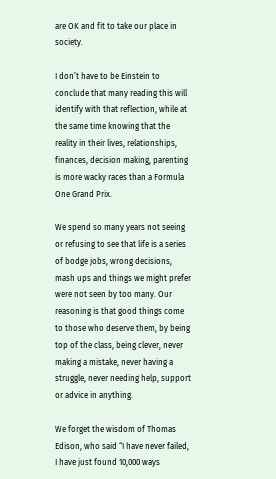are OK and fit to take our place in society.

I don’t have to be Einstein to conclude that many reading this will identify with that reflection, while at the same time knowing that the reality in their lives, relationships, finances, decision making, parenting is more wacky races than a Formula One Grand Prix.

We spend so many years not seeing or refusing to see that life is a series of bodge jobs, wrong decisions, mash ups and things we might prefer were not seen by too many. Our reasoning is that good things come to those who deserve them, by being top of the class, being clever, never making a mistake, never having a struggle, never needing help, support or advice in anything.

We forget the wisdom of Thomas Edison, who said “I have never failed, I have just found 10,000 ways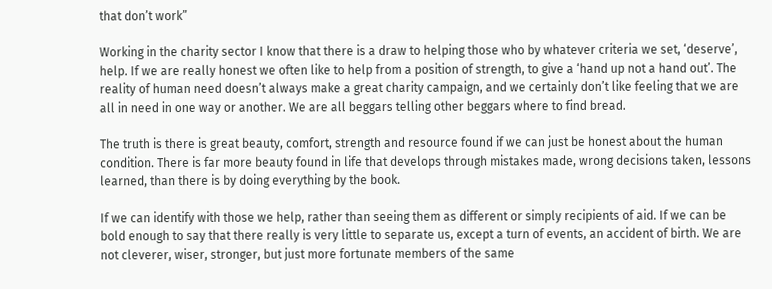that don’t work”

Working in the charity sector I know that there is a draw to helping those who by whatever criteria we set, ‘deserve’, help. If we are really honest we often like to help from a position of strength, to give a ‘hand up not a hand out’. The reality of human need doesn’t always make a great charity campaign, and we certainly don’t like feeling that we are all in need in one way or another. We are all beggars telling other beggars where to find bread.

The truth is there is great beauty, comfort, strength and resource found if we can just be honest about the human condition. There is far more beauty found in life that develops through mistakes made, wrong decisions taken, lessons learned, than there is by doing everything by the book.

If we can identify with those we help, rather than seeing them as different or simply recipients of aid. If we can be bold enough to say that there really is very little to separate us, except a turn of events, an accident of birth. We are not cleverer, wiser, stronger, but just more fortunate members of the same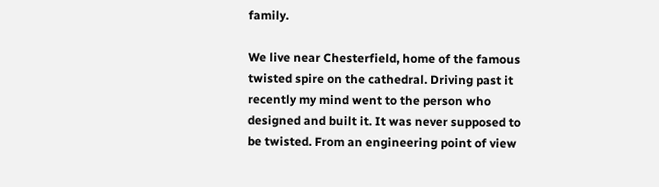family.

We live near Chesterfield, home of the famous twisted spire on the cathedral. Driving past it recently my mind went to the person who designed and built it. It was never supposed to be twisted. From an engineering point of view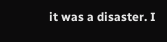it was a disaster. I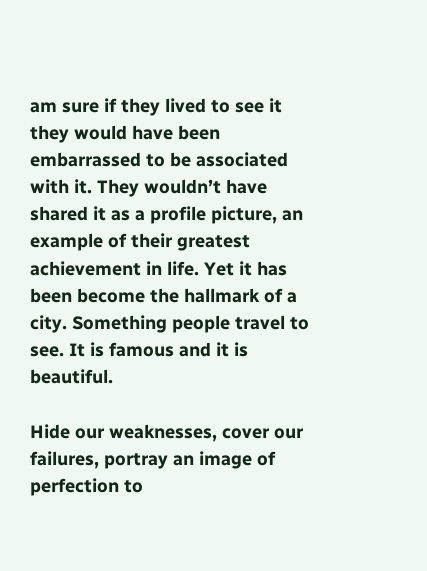am sure if they lived to see it they would have been embarrassed to be associated with it. They wouldn’t have shared it as a profile picture, an example of their greatest achievement in life. Yet it has been become the hallmark of a city. Something people travel to see. It is famous and it is beautiful.

Hide our weaknesses, cover our failures, portray an image of perfection to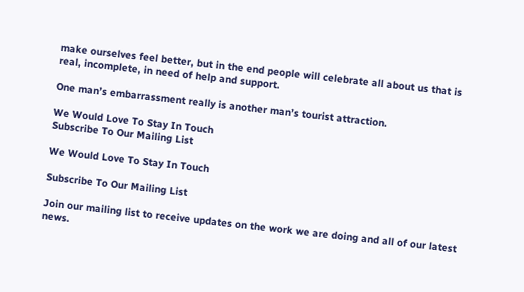make ourselves feel better, but in the end people will celebrate all about us that is real, incomplete, in need of help and support.

One man’s embarrassment really is another man’s tourist attraction.

We Would Love To Stay In Touch
Subscribe To Our Mailing List

We Would Love To Stay In Touch

Subscribe To Our Mailing List

Join our mailing list to receive updates on the work we are doing and all of our latest news.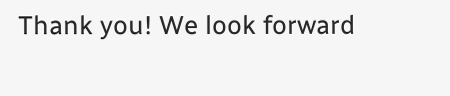Thank you! We look forward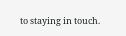to staying in touch.